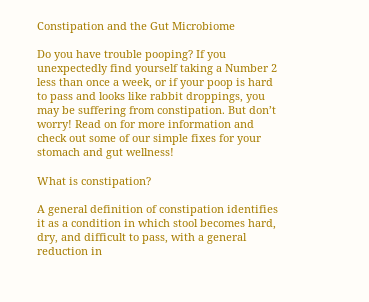Constipation and the Gut Microbiome

Do you have trouble pooping? If you unexpectedly find yourself taking a Number 2 less than once a week, or if your poop is hard to pass and looks like rabbit droppings, you may be suffering from constipation. But don’t worry! Read on for more information and check out some of our simple fixes for your stomach and gut wellness!

What is constipation?

A general definition of constipation identifies it as a condition in which stool becomes hard, dry, and difficult to pass, with a general reduction in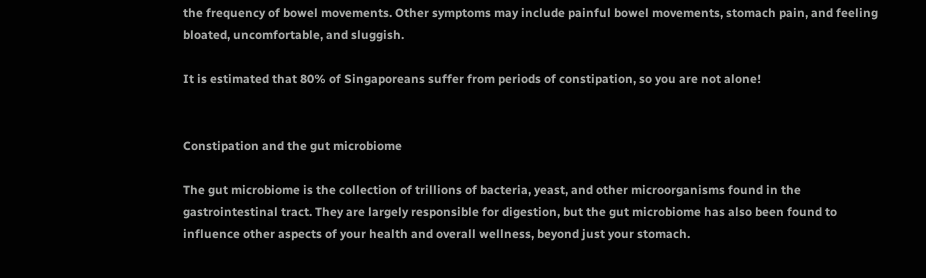the frequency of bowel movements. Other symptoms may include painful bowel movements, stomach pain, and feeling bloated, uncomfortable, and sluggish.

It is estimated that 80% of Singaporeans suffer from periods of constipation, so you are not alone!


Constipation and the gut microbiome

The gut microbiome is the collection of trillions of bacteria, yeast, and other microorganisms found in the gastrointestinal tract. They are largely responsible for digestion, but the gut microbiome has also been found to influence other aspects of your health and overall wellness, beyond just your stomach.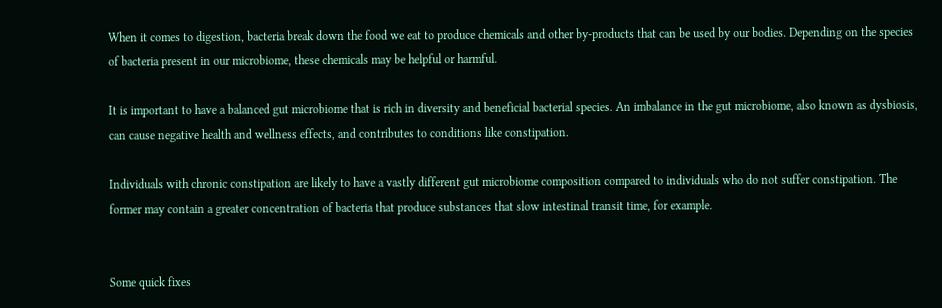When it comes to digestion, bacteria break down the food we eat to produce chemicals and other by-products that can be used by our bodies. Depending on the species of bacteria present in our microbiome, these chemicals may be helpful or harmful.

It is important to have a balanced gut microbiome that is rich in diversity and beneficial bacterial species. An imbalance in the gut microbiome, also known as dysbiosis, can cause negative health and wellness effects, and contributes to conditions like constipation.

Individuals with chronic constipation are likely to have a vastly different gut microbiome composition compared to individuals who do not suffer constipation. The former may contain a greater concentration of bacteria that produce substances that slow intestinal transit time, for example.


Some quick fixes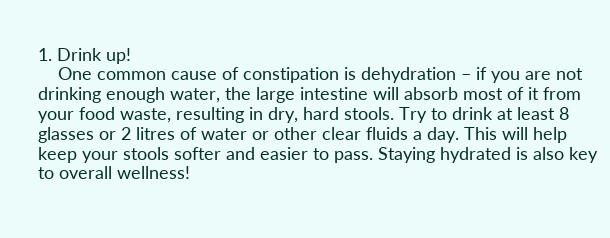1. Drink up!
    One common cause of constipation is dehydration – if you are not drinking enough water, the large intestine will absorb most of it from your food waste, resulting in dry, hard stools. Try to drink at least 8 glasses or 2 litres of water or other clear fluids a day. This will help keep your stools softer and easier to pass. Staying hydrated is also key to overall wellness!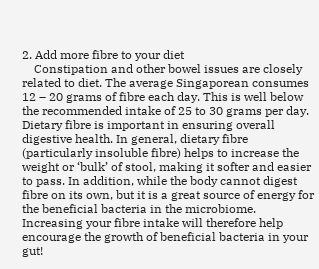2. Add more fibre to your diet
    Constipation and other bowel issues are closely related to diet. The average Singaporean consumes 12 – 20 grams of fibre each day. This is well below the recommended intake of 25 to 30 grams per day. Dietary fibre is important in ensuring overall digestive health. In general, dietary fibre (particularly insoluble fibre) helps to increase the weight or ‘bulk’ of stool, making it softer and easier to pass. In addition, while the body cannot digest fibre on its own, but it is a great source of energy for the beneficial bacteria in the microbiome. Increasing your fibre intake will therefore help encourage the growth of beneficial bacteria in your gut!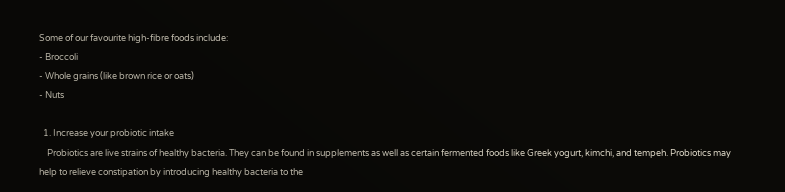Some of our favourite high-fibre foods include:
- Broccoli
- Whole grains (like brown rice or oats)
- Nuts

  1. Increase your probiotic intake
    Probiotics are live strains of healthy bacteria. They can be found in supplements as well as certain fermented foods like Greek yogurt, kimchi, and tempeh. Probiotics may help to relieve constipation by introducing healthy bacteria to the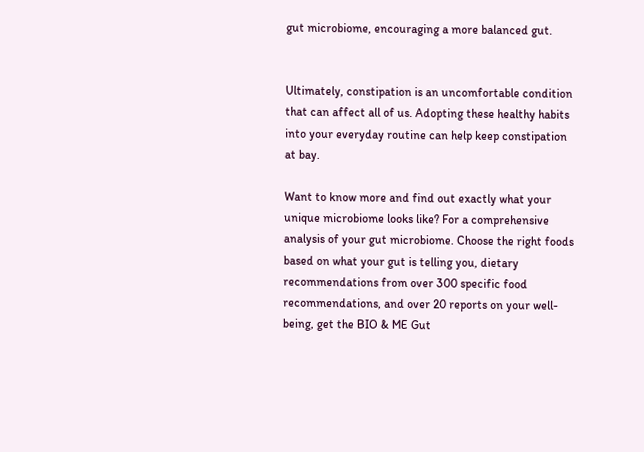gut microbiome, encouraging a more balanced gut.


Ultimately, constipation is an uncomfortable condition that can affect all of us. Adopting these healthy habits into your everyday routine can help keep constipation at bay.

Want to know more and find out exactly what your unique microbiome looks like? For a comprehensive analysis of your gut microbiome. Choose the right foods based on what your gut is telling you, dietary recommendations from over 300 specific food recommendations, and over 20 reports on your well-being, get the BIO & ME Gut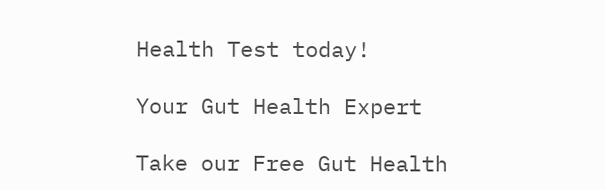Health Test today!

Your Gut Health Expert

Take our Free Gut Health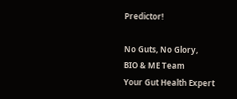Predictor!

No Guts, No Glory,
BIO & ME Team
Your Gut Health Expert